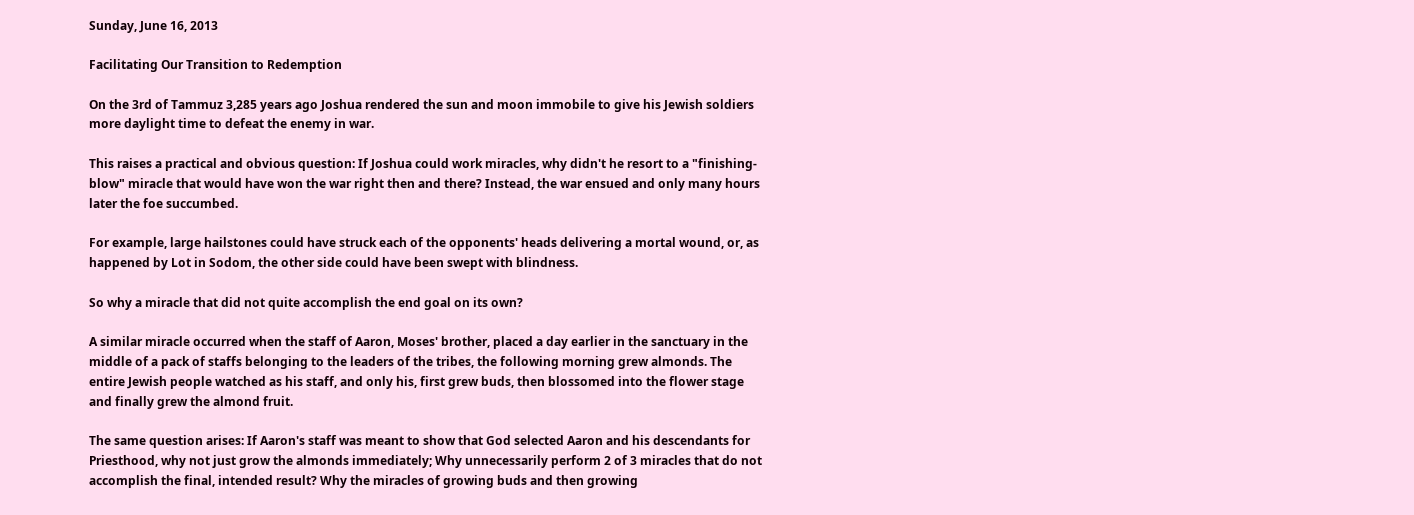Sunday, June 16, 2013

Facilitating Our Transition to Redemption

On the 3rd of Tammuz 3,285 years ago Joshua rendered the sun and moon immobile to give his Jewish soldiers more daylight time to defeat the enemy in war.

This raises a practical and obvious question: If Joshua could work miracles, why didn't he resort to a "finishing-blow" miracle that would have won the war right then and there? Instead, the war ensued and only many hours later the foe succumbed.

For example, large hailstones could have struck each of the opponents' heads delivering a mortal wound, or, as happened by Lot in Sodom, the other side could have been swept with blindness.

So why a miracle that did not quite accomplish the end goal on its own?

A similar miracle occurred when the staff of Aaron, Moses' brother, placed a day earlier in the sanctuary in the middle of a pack of staffs belonging to the leaders of the tribes, the following morning grew almonds. The entire Jewish people watched as his staff, and only his, first grew buds, then blossomed into the flower stage and finally grew the almond fruit.

The same question arises: If Aaron's staff was meant to show that God selected Aaron and his descendants for Priesthood, why not just grow the almonds immediately; Why unnecessarily perform 2 of 3 miracles that do not accomplish the final, intended result? Why the miracles of growing buds and then growing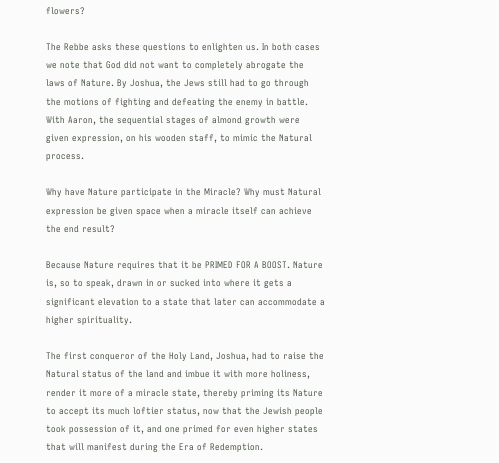flowers?

The Rebbe asks these questions to enlighten us. In both cases we note that God did not want to completely abrogate the laws of Nature. By Joshua, the Jews still had to go through the motions of fighting and defeating the enemy in battle. With Aaron, the sequential stages of almond growth were given expression, on his wooden staff, to mimic the Natural process.

Why have Nature participate in the Miracle? Why must Natural expression be given space when a miracle itself can achieve the end result?

Because Nature requires that it be PRIMED FOR A BOOST. Nature is, so to speak, drawn in or sucked into where it gets a significant elevation to a state that later can accommodate a higher spirituality.

The first conqueror of the Holy Land, Joshua, had to raise the Natural status of the land and imbue it with more holiness, render it more of a miracle state, thereby priming its Nature to accept its much loftier status, now that the Jewish people took possession of it, and one primed for even higher states that will manifest during the Era of Redemption.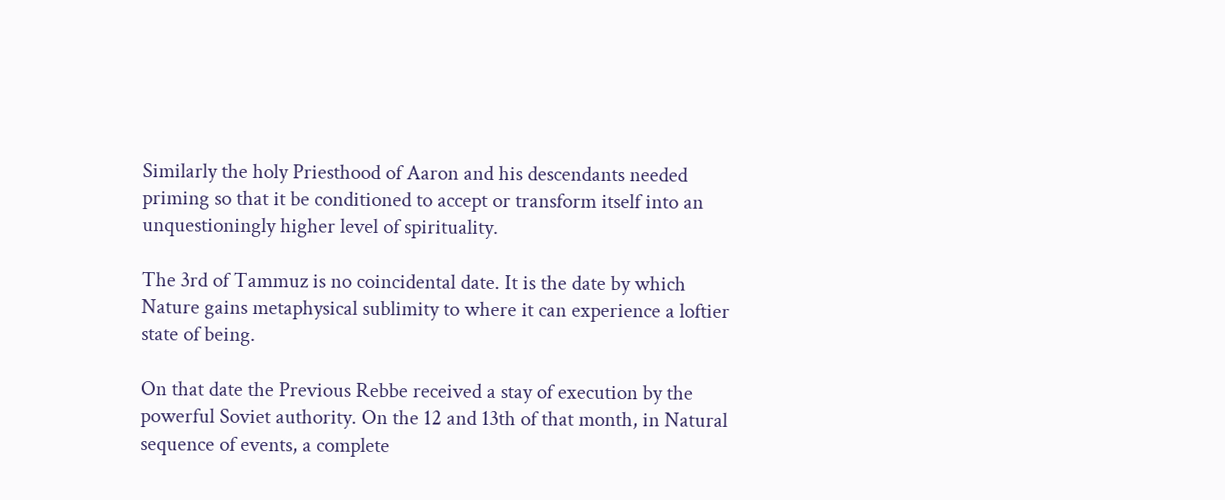Similarly the holy Priesthood of Aaron and his descendants needed priming so that it be conditioned to accept or transform itself into an unquestioningly higher level of spirituality.

The 3rd of Tammuz is no coincidental date. It is the date by which Nature gains metaphysical sublimity to where it can experience a loftier state of being.

On that date the Previous Rebbe received a stay of execution by the powerful Soviet authority. On the 12 and 13th of that month, in Natural sequence of events, a complete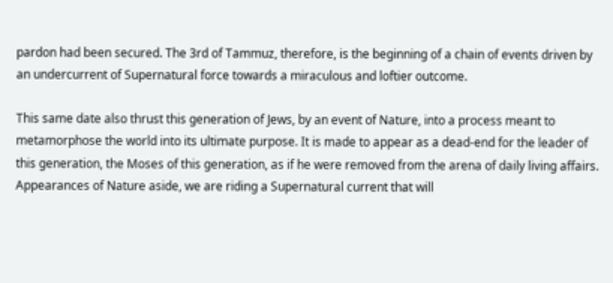pardon had been secured. The 3rd of Tammuz, therefore, is the beginning of a chain of events driven by an undercurrent of Supernatural force towards a miraculous and loftier outcome.

This same date also thrust this generation of Jews, by an event of Nature, into a process meant to metamorphose the world into its ultimate purpose. It is made to appear as a dead-end for the leader of this generation, the Moses of this generation, as if he were removed from the arena of daily living affairs. Appearances of Nature aside, we are riding a Supernatural current that will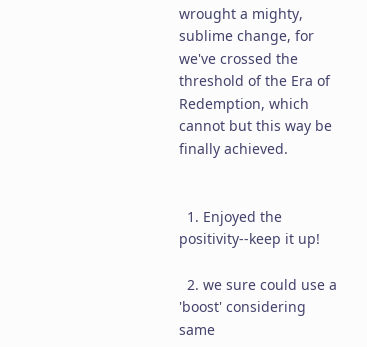wrought a mighty, sublime change, for we've crossed the threshold of the Era of Redemption, which cannot but this way be finally achieved.


  1. Enjoyed the positivity--keep it up!

  2. we sure could use a 'boost' considering same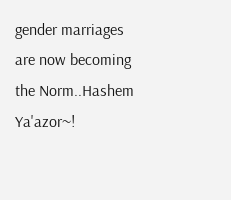gender marriages are now becoming the Norm..Hashem Ya'azor~!